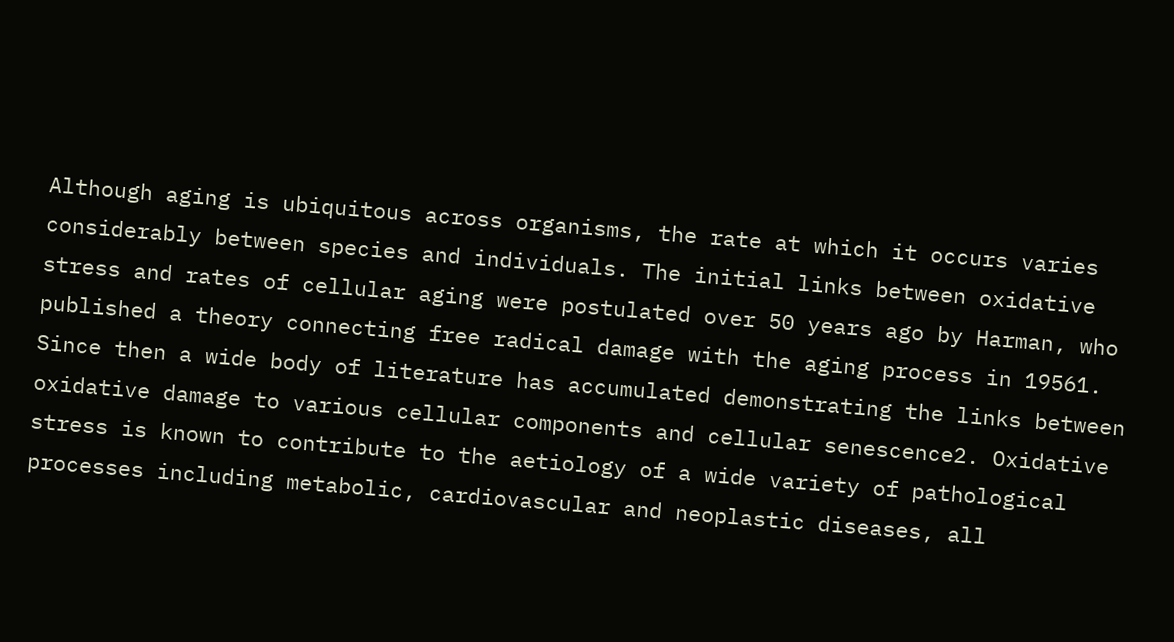Although aging is ubiquitous across organisms, the rate at which it occurs varies considerably between species and individuals. The initial links between oxidative stress and rates of cellular aging were postulated over 50 years ago by Harman, who published a theory connecting free radical damage with the aging process in 19561. Since then a wide body of literature has accumulated demonstrating the links between oxidative damage to various cellular components and cellular senescence2. Oxidative stress is known to contribute to the aetiology of a wide variety of pathological processes including metabolic, cardiovascular and neoplastic diseases, all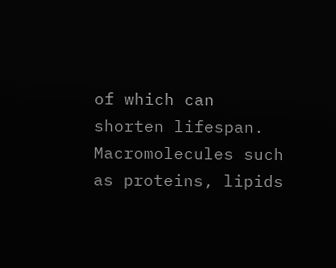of which can shorten lifespan. Macromolecules such as proteins, lipids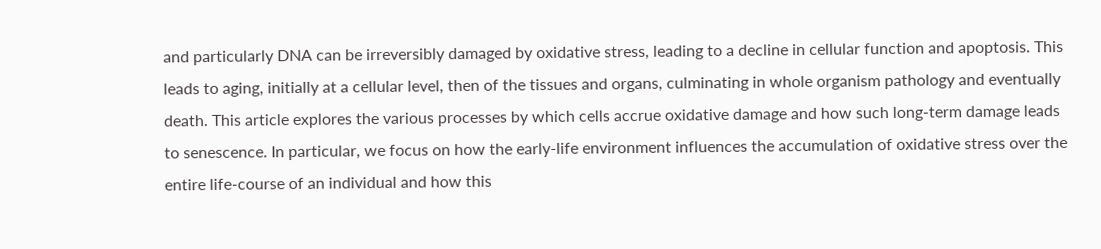and particularly DNA can be irreversibly damaged by oxidative stress, leading to a decline in cellular function and apoptosis. This leads to aging, initially at a cellular level, then of the tissues and organs, culminating in whole organism pathology and eventually death. This article explores the various processes by which cells accrue oxidative damage and how such long-term damage leads to senescence. In particular, we focus on how the early-life environment influences the accumulation of oxidative stress over the entire life-course of an individual and how this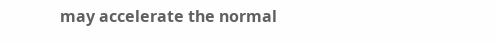may accelerate the normal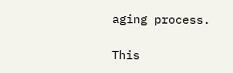aging process.

This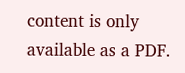content is only available as a PDF.